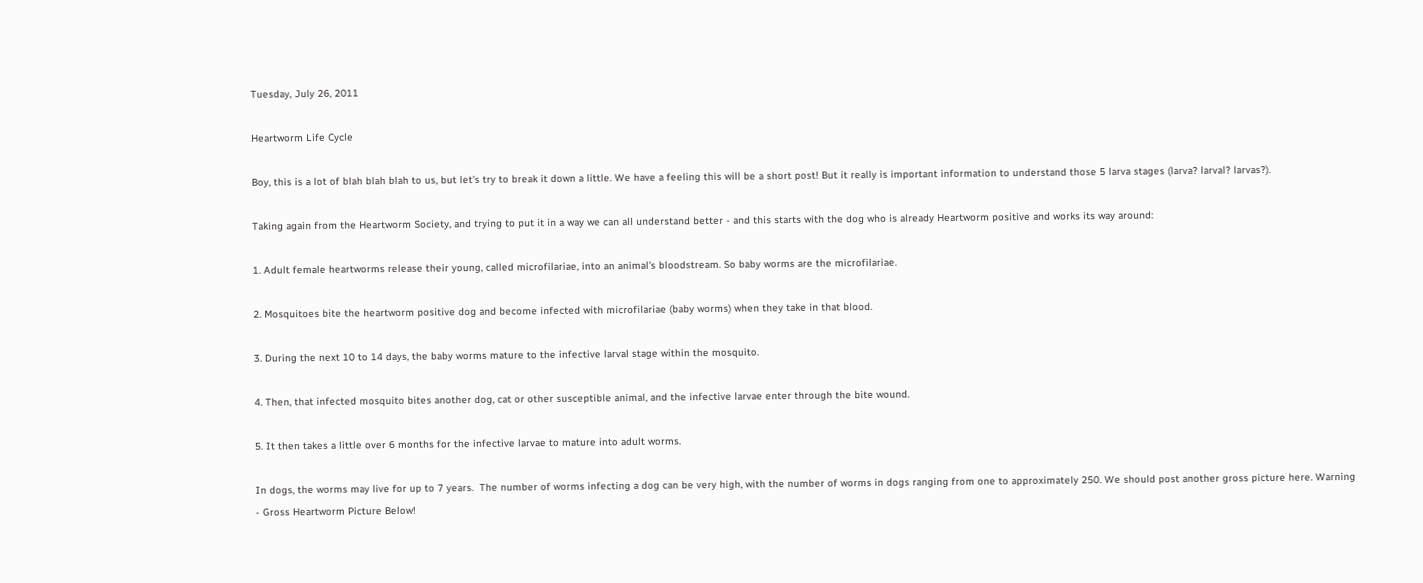Tuesday, July 26, 2011

Heartworm Life Cycle

Boy, this is a lot of blah blah blah to us, but let's try to break it down a little. We have a feeling this will be a short post! But it really is important information to understand those 5 larva stages (larva? larval? larvas?).

Taking again from the Heartworm Society, and trying to put it in a way we can all understand better - and this starts with the dog who is already Heartworm positive and works its way around:

1. Adult female heartworms release their young, called microfilariae, into an animal's bloodstream. So baby worms are the microfilariae.

2. Mosquitoes bite the heartworm positive dog and become infected with microfilariae (baby worms) when they take in that blood.

3. During the next 10 to 14 days, the baby worms mature to the infective larval stage within the mosquito.

4. Then, that infected mosquito bites another dog, cat or other susceptible animal, and the infective larvae enter through the bite wound.

5. It then takes a little over 6 months for the infective larvae to mature into adult worms.

In dogs, the worms may live for up to 7 years.  The number of worms infecting a dog can be very high, with the number of worms in dogs ranging from one to approximately 250. We should post another gross picture here. Warning - Gross Heartworm Picture Below!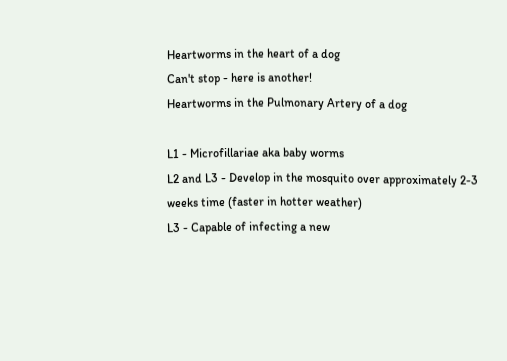Heartworms in the heart of a dog
Can't stop - here is another!
Heartworms in the Pulmonary Artery of a dog

L1 - Microfillariae aka baby worms
L2 and L3 - Develop in the mosquito over approximately 2-3 weeks time (faster in hotter weather)
L3 - Capable of infecting a new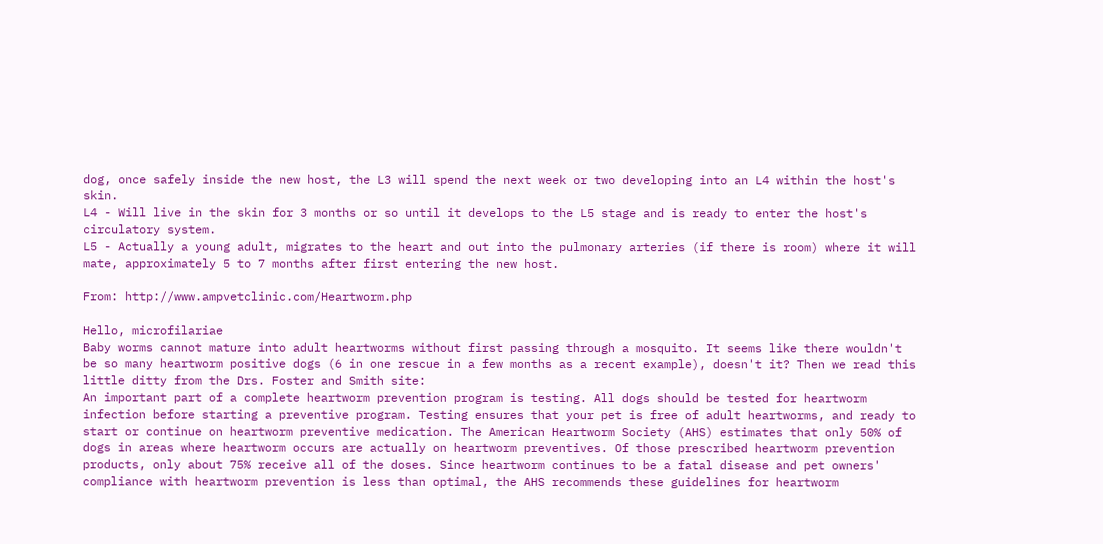dog, once safely inside the new host, the L3 will spend the next week or two developing into an L4 within the host's skin.
L4 - Will live in the skin for 3 months or so until it develops to the L5 stage and is ready to enter the host's circulatory system.
L5 - Actually a young adult, migrates to the heart and out into the pulmonary arteries (if there is room) where it will mate, approximately 5 to 7 months after first entering the new host.

From: http://www.ampvetclinic.com/Heartworm.php

Hello, microfilariae
Baby worms cannot mature into adult heartworms without first passing through a mosquito. It seems like there wouldn't be so many heartworm positive dogs (6 in one rescue in a few months as a recent example), doesn't it? Then we read this little ditty from the Drs. Foster and Smith site:
An important part of a complete heartworm prevention program is testing. All dogs should be tested for heartworm infection before starting a preventive program. Testing ensures that your pet is free of adult heartworms, and ready to start or continue on heartworm preventive medication. The American Heartworm Society (AHS) estimates that only 50% of dogs in areas where heartworm occurs are actually on heartworm preventives. Of those prescribed heartworm prevention products, only about 75% receive all of the doses. Since heartworm continues to be a fatal disease and pet owners' compliance with heartworm prevention is less than optimal, the AHS recommends these guidelines for heartworm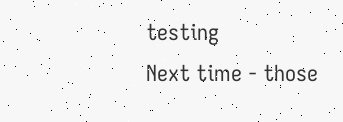testing
Next time - those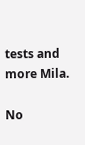tests and more Mila.

No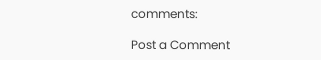comments:

Post a Comment